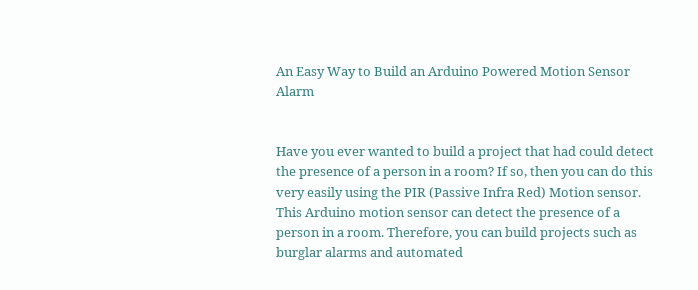An Easy Way to Build an Arduino Powered Motion Sensor Alarm


Have you ever wanted to build a project that had could detect the presence of a person in a room? If so, then you can do this very easily using the PIR (Passive Infra Red) Motion sensor. This Arduino motion sensor can detect the presence of a person in a room. Therefore, you can build projects such as burglar alarms and automated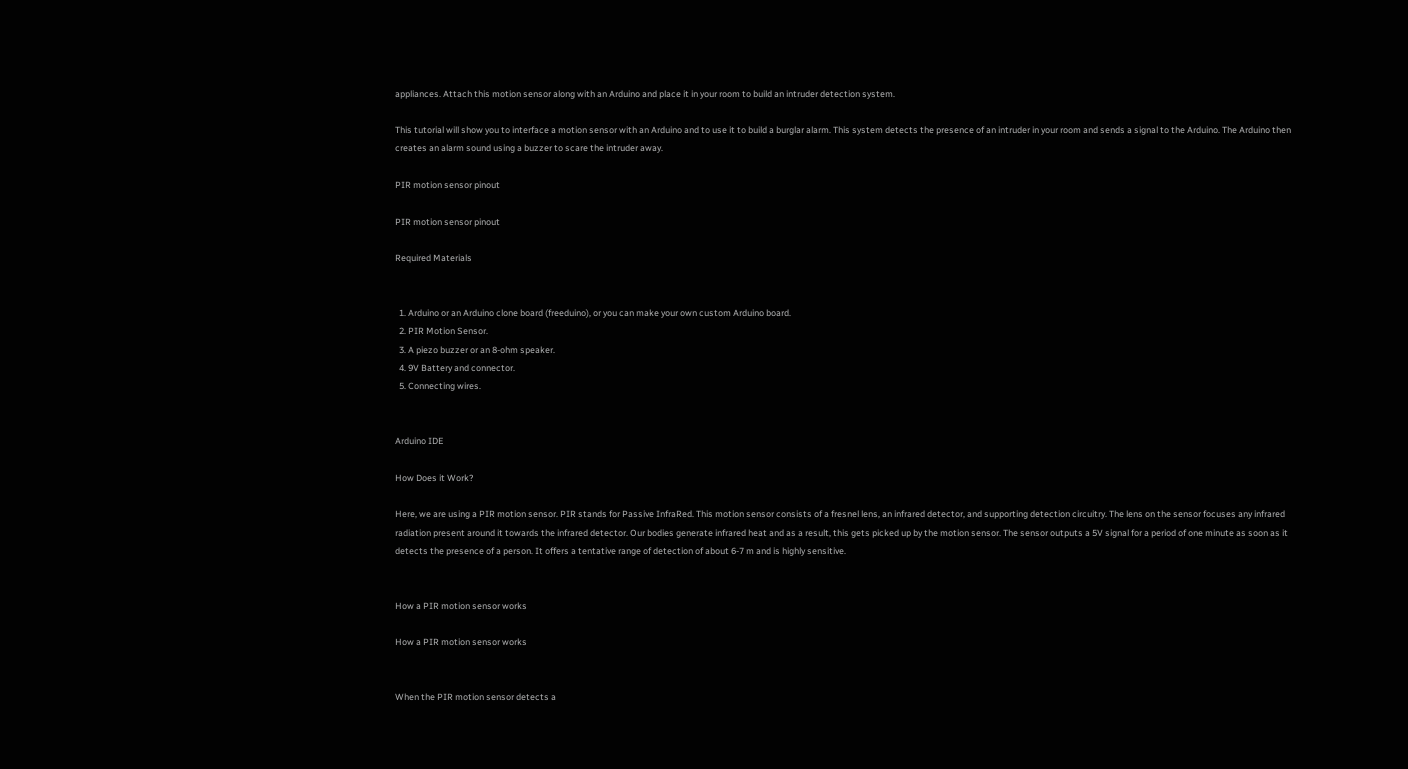appliances. Attach this motion sensor along with an Arduino and place it in your room to build an intruder detection system.

This tutorial will show you to interface a motion sensor with an Arduino and to use it to build a burglar alarm. This system detects the presence of an intruder in your room and sends a signal to the Arduino. The Arduino then creates an alarm sound using a buzzer to scare the intruder away.

PIR motion sensor pinout

PIR motion sensor pinout

Required Materials


  1. Arduino or an Arduino clone board (freeduino), or you can make your own custom Arduino board.
  2. PIR Motion Sensor.
  3. A piezo buzzer or an 8-ohm speaker.
  4. 9V Battery and connector.
  5. Connecting wires.


Arduino IDE

How Does it Work?

Here, we are using a PIR motion sensor. PIR stands for Passive InfraRed. This motion sensor consists of a fresnel lens, an infrared detector, and supporting detection circuitry. The lens on the sensor focuses any infrared radiation present around it towards the infrared detector. Our bodies generate infrared heat and as a result, this gets picked up by the motion sensor. The sensor outputs a 5V signal for a period of one minute as soon as it detects the presence of a person. It offers a tentative range of detection of about 6-7 m and is highly sensitive.


How a PIR motion sensor works

How a PIR motion sensor works


When the PIR motion sensor detects a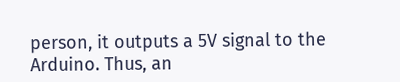person, it outputs a 5V signal to the Arduino. Thus, an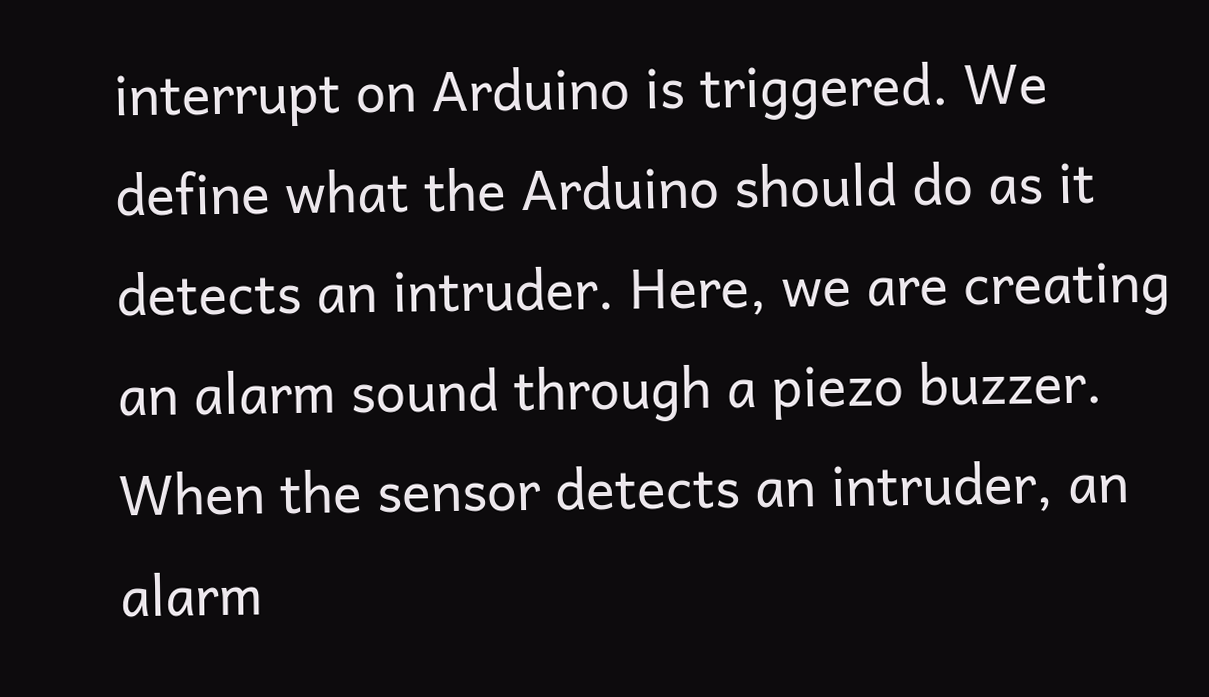interrupt on Arduino is triggered. We define what the Arduino should do as it detects an intruder. Here, we are creating an alarm sound through a piezo buzzer. When the sensor detects an intruder, an alarm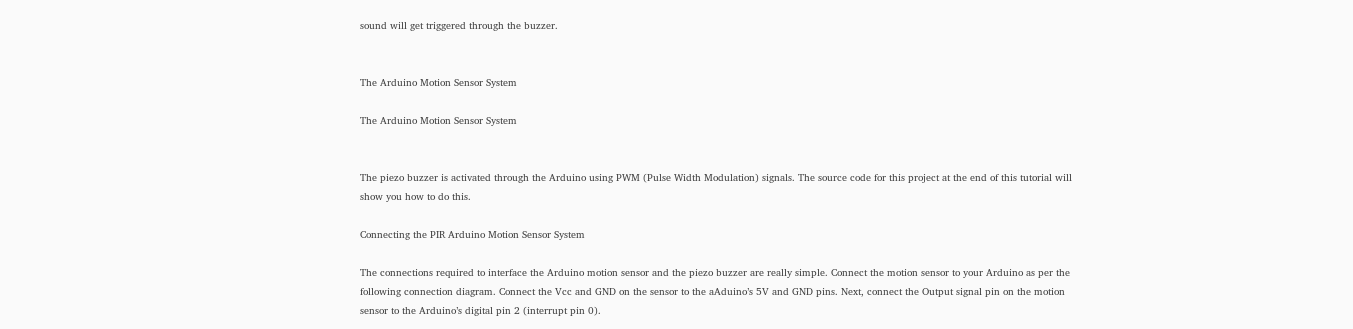sound will get triggered through the buzzer.


The Arduino Motion Sensor System

The Arduino Motion Sensor System


The piezo buzzer is activated through the Arduino using PWM (Pulse Width Modulation) signals. The source code for this project at the end of this tutorial will show you how to do this.

Connecting the PIR Arduino Motion Sensor System

The connections required to interface the Arduino motion sensor and the piezo buzzer are really simple. Connect the motion sensor to your Arduino as per the following connection diagram. Connect the Vcc and GND on the sensor to the aAduino’s 5V and GND pins. Next, connect the Output signal pin on the motion sensor to the Arduino’s digital pin 2 (interrupt pin 0).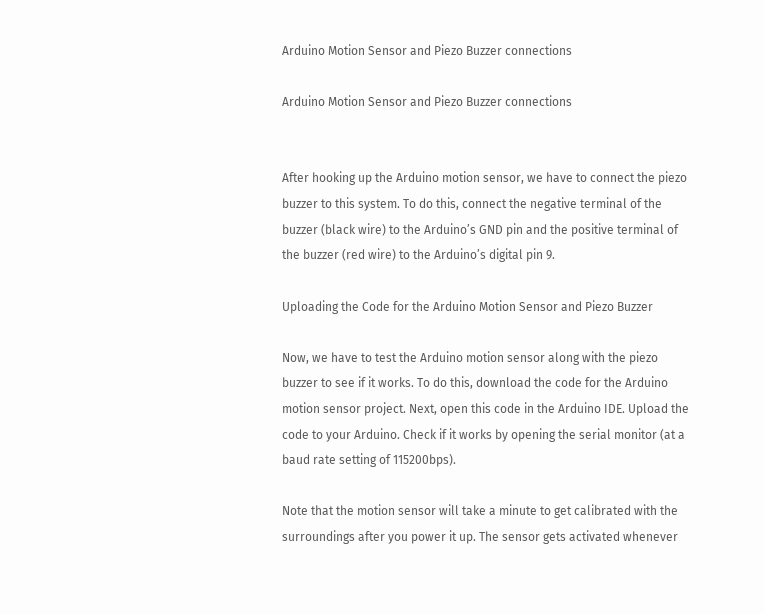Arduino Motion Sensor and Piezo Buzzer connections

Arduino Motion Sensor and Piezo Buzzer connections


After hooking up the Arduino motion sensor, we have to connect the piezo buzzer to this system. To do this, connect the negative terminal of the buzzer (black wire) to the Arduino’s GND pin and the positive terminal of the buzzer (red wire) to the Arduino’s digital pin 9.

Uploading the Code for the Arduino Motion Sensor and Piezo Buzzer

Now, we have to test the Arduino motion sensor along with the piezo buzzer to see if it works. To do this, download the code for the Arduino motion sensor project. Next, open this code in the Arduino IDE. Upload the code to your Arduino. Check if it works by opening the serial monitor (at a baud rate setting of 115200bps).

Note that the motion sensor will take a minute to get calibrated with the surroundings after you power it up. The sensor gets activated whenever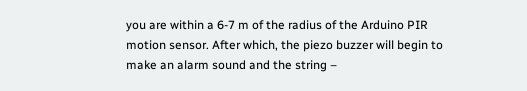you are within a 6-7 m of the radius of the Arduino PIR motion sensor. After which, the piezo buzzer will begin to make an alarm sound and the string –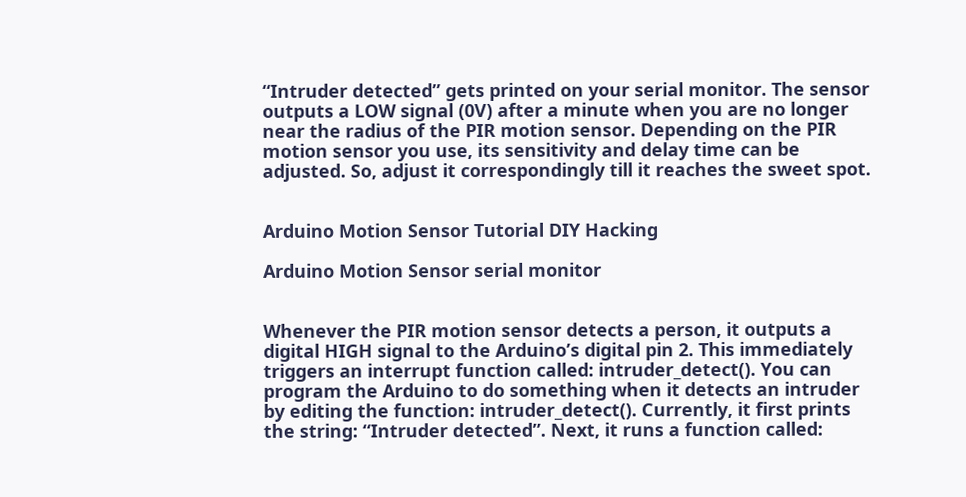“Intruder detected” gets printed on your serial monitor. The sensor outputs a LOW signal (0V) after a minute when you are no longer near the radius of the PIR motion sensor. Depending on the PIR motion sensor you use, its sensitivity and delay time can be adjusted. So, adjust it correspondingly till it reaches the sweet spot.


Arduino Motion Sensor Tutorial DIY Hacking

Arduino Motion Sensor serial monitor


Whenever the PIR motion sensor detects a person, it outputs a digital HIGH signal to the Arduino’s digital pin 2. This immediately triggers an interrupt function called: intruder_detect(). You can program the Arduino to do something when it detects an intruder by editing the function: intruder_detect(). Currently, it first prints the string: “Intruder detected”. Next, it runs a function called: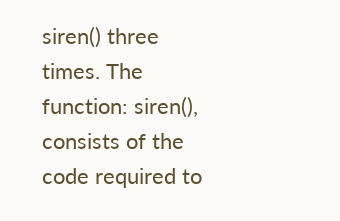siren() three times. The function: siren(), consists of the code required to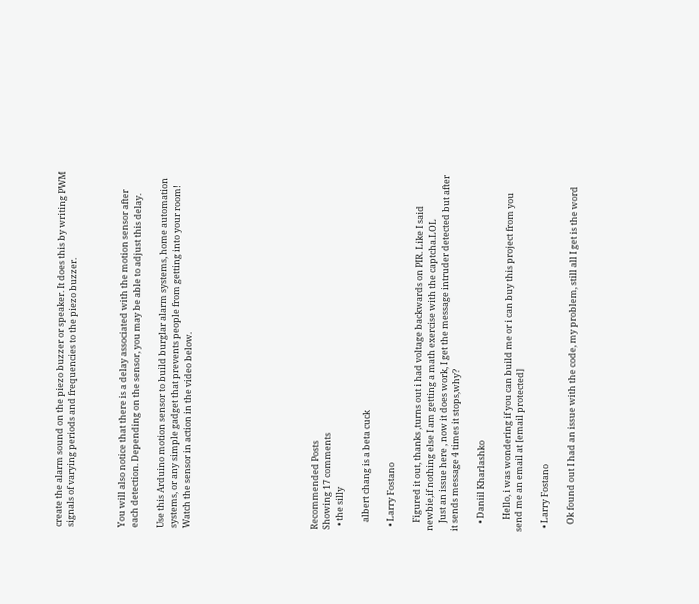create the alarm sound on the piezo buzzer or speaker. It does this by writing PWM signals of varying periods and frequencies to the piezo buzzer.



You will also notice that there is a delay associated with the motion sensor after each detection. Depending on the sensor, you may be able to adjust this delay.

Use this Arduino motion sensor to build burglar alarm systems, home automation systems, or any simple gadget that prevents people from getting into your room! Watch the sensor in action in the video below.









Recommended Posts
Showing 17 comments
  • the silly

    albert chang is a beta cuck

  • Larry Fostano

    Figured it out, thanks ,turns out i had voltage backwards on PIR. Like I said newbie,if nothing else I am getting a math exercise with the captcha.LOL
    Just an issue here , now it does work, I get the message intruder detected but after it sends message 4 times it stops,why?

    • Daniil Kharlashko

      Hello, i was wondering if you can build me or i can buy this project from you send me an email at [email protected]

  • Larry Fostano

    Ok found out I had an issue with the code, my problem, still all I get is the word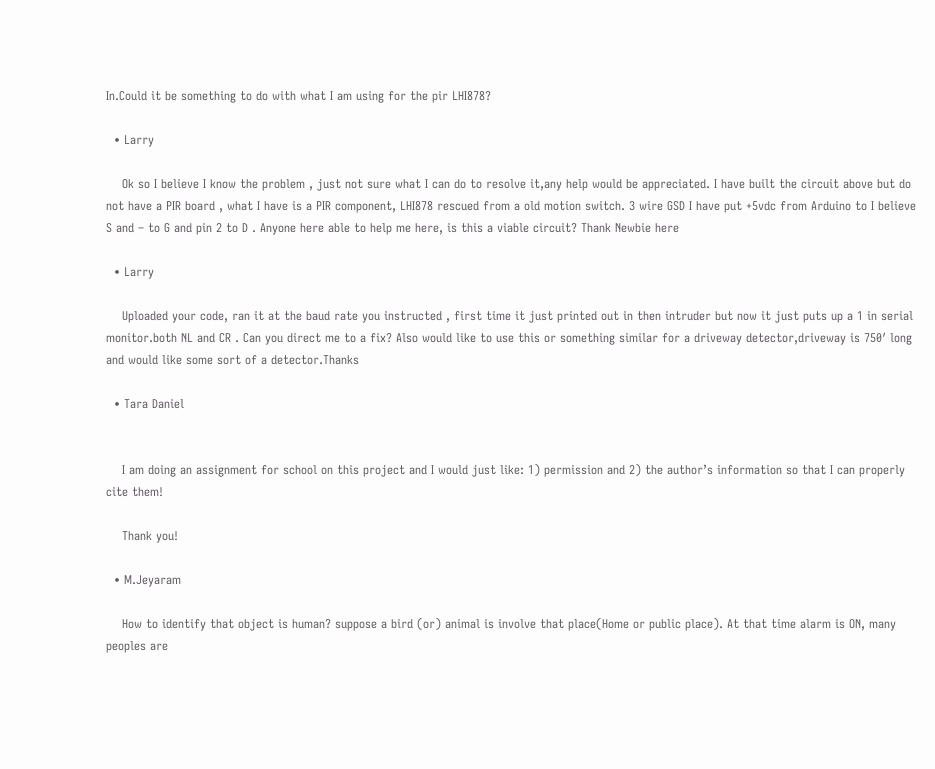In.Could it be something to do with what I am using for the pir LHI878?

  • Larry

    Ok so I believe I know the problem , just not sure what I can do to resolve it,any help would be appreciated. I have built the circuit above but do not have a PIR board , what I have is a PIR component, LHI878 rescued from a old motion switch. 3 wire GSD I have put +5vdc from Arduino to I believe S and – to G and pin 2 to D . Anyone here able to help me here, is this a viable circuit? Thank Newbie here

  • Larry

    Uploaded your code, ran it at the baud rate you instructed , first time it just printed out in then intruder but now it just puts up a 1 in serial monitor.both NL and CR . Can you direct me to a fix? Also would like to use this or something similar for a driveway detector,driveway is 750′ long and would like some sort of a detector.Thanks

  • Tara Daniel


    I am doing an assignment for school on this project and I would just like: 1) permission and 2) the author’s information so that I can properly cite them!

    Thank you!

  • M.Jeyaram

    How to identify that object is human? suppose a bird (or) animal is involve that place(Home or public place). At that time alarm is ON, many peoples are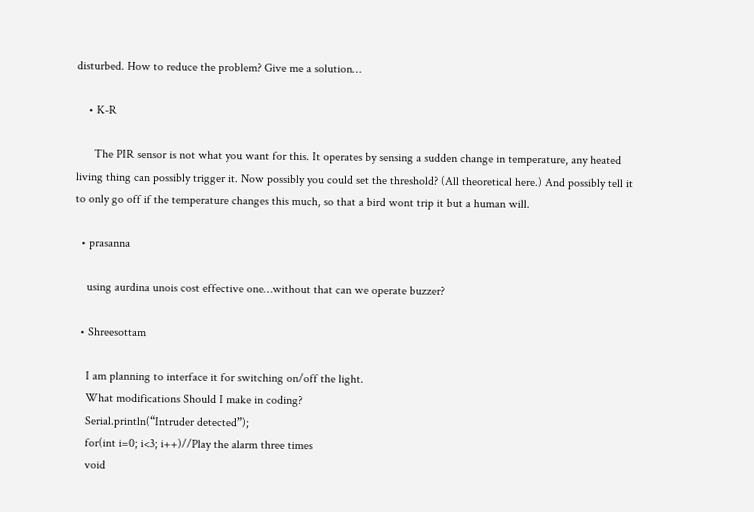disturbed. How to reduce the problem? Give me a solution…

    • K-R

      The PIR sensor is not what you want for this. It operates by sensing a sudden change in temperature, any heated living thing can possibly trigger it. Now possibly you could set the threshold? (All theoretical here.) And possibly tell it to only go off if the temperature changes this much, so that a bird wont trip it but a human will.

  • prasanna

    using aurdina unois cost effective one…without that can we operate buzzer?

  • Shreesottam

    I am planning to interface it for switching on/off the light.
    What modifications Should I make in coding?
    Serial.println(“Intruder detected”);
    for(int i=0; i<3; i++)//Play the alarm three times
    void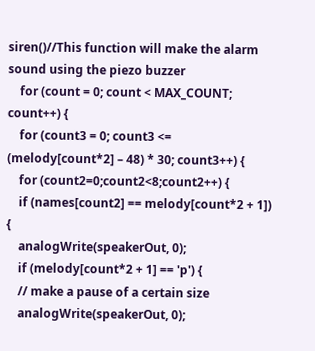siren()//This function will make the alarm sound using the piezo buzzer
    for (count = 0; count < MAX_COUNT; count++) {
    for (count3 = 0; count3 <= (melody[count*2] – 48) * 30; count3++) {
    for (count2=0;count2<8;count2++) {
    if (names[count2] == melody[count*2 + 1]) {
    analogWrite(speakerOut, 0);
    if (melody[count*2 + 1] == 'p') {
    // make a pause of a certain size
    analogWrite(speakerOut, 0);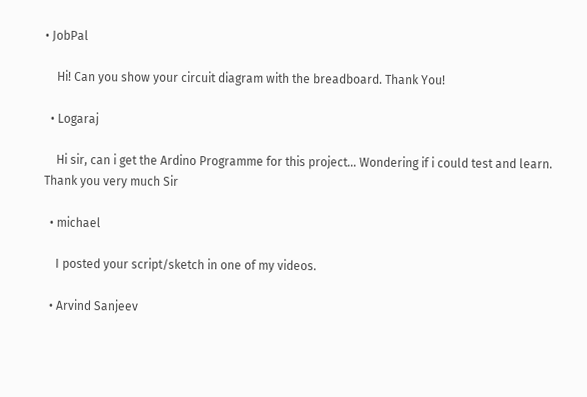• JobPal

    Hi! Can you show your circuit diagram with the breadboard. Thank You!

  • Logaraj

    Hi sir, can i get the Ardino Programme for this project… Wondering if i could test and learn. Thank you very much Sir

  • michael

    I posted your script/sketch in one of my videos.

  • Arvind Sanjeev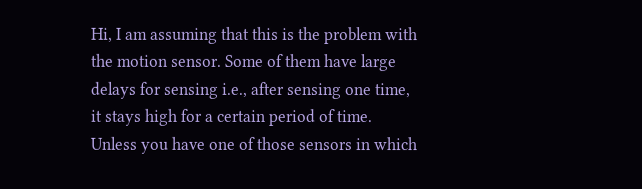Hi, I am assuming that this is the problem with the motion sensor. Some of them have large delays for sensing i.e., after sensing one time, it stays high for a certain period of time. Unless you have one of those sensors in which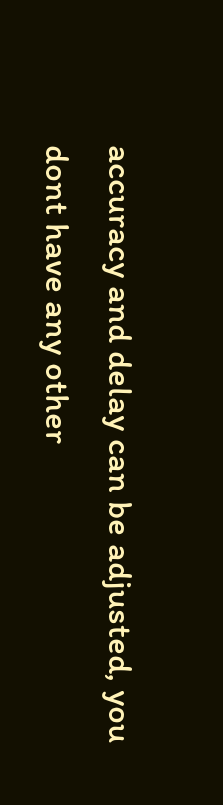accuracy and delay can be adjusted, you dont have any other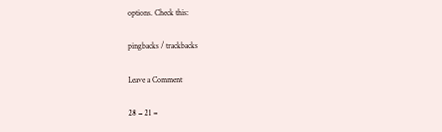options. Check this:

pingbacks / trackbacks

Leave a Comment

28 − 21 =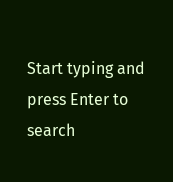Start typing and press Enter to search